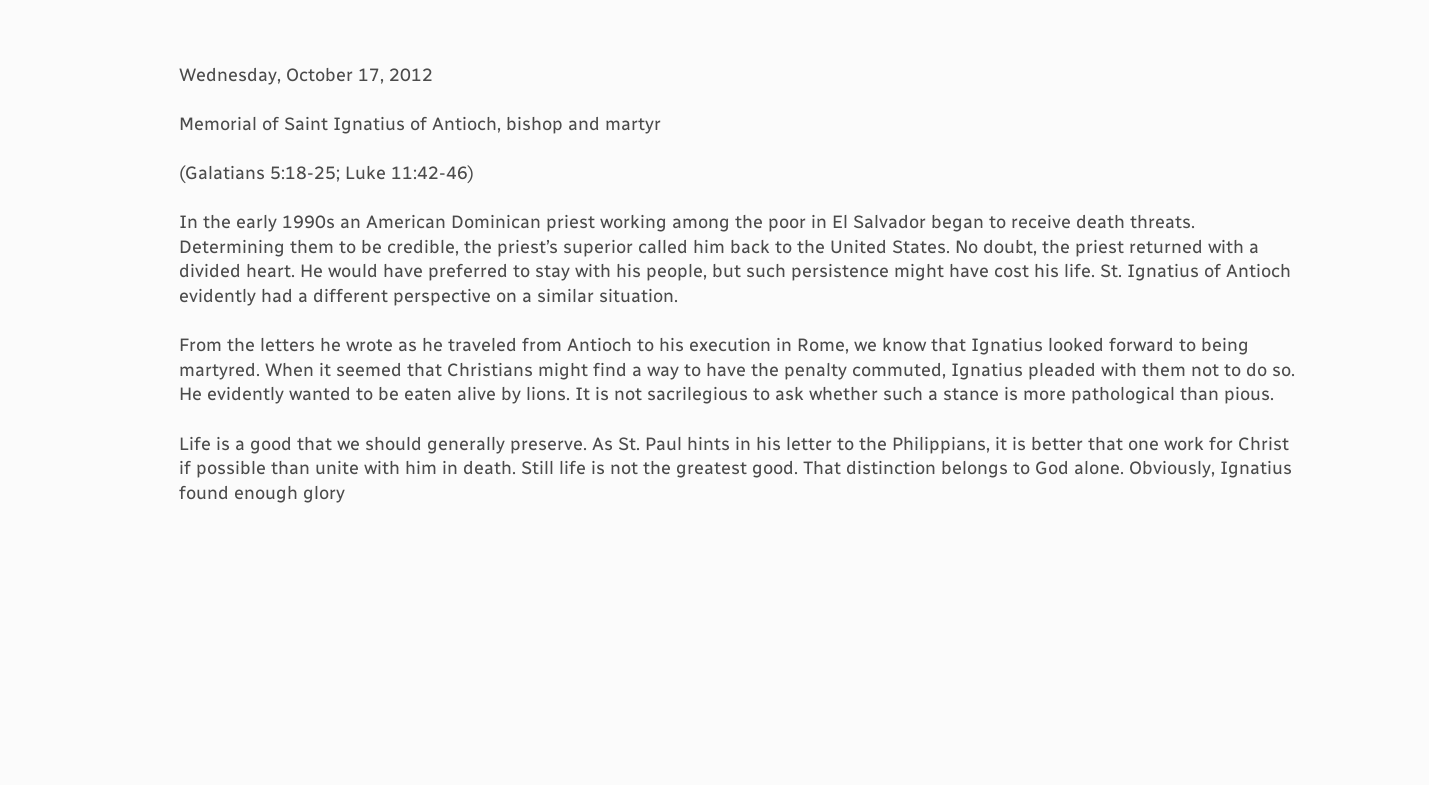Wednesday, October 17, 2012

Memorial of Saint Ignatius of Antioch, bishop and martyr

(Galatians 5:18-25; Luke 11:42-46)

In the early 1990s an American Dominican priest working among the poor in El Salvador began to receive death threats. Determining them to be credible, the priest’s superior called him back to the United States. No doubt, the priest returned with a divided heart. He would have preferred to stay with his people, but such persistence might have cost his life. St. Ignatius of Antioch evidently had a different perspective on a similar situation.

From the letters he wrote as he traveled from Antioch to his execution in Rome, we know that Ignatius looked forward to being martyred. When it seemed that Christians might find a way to have the penalty commuted, Ignatius pleaded with them not to do so. He evidently wanted to be eaten alive by lions. It is not sacrilegious to ask whether such a stance is more pathological than pious.

Life is a good that we should generally preserve. As St. Paul hints in his letter to the Philippians, it is better that one work for Christ if possible than unite with him in death. Still life is not the greatest good. That distinction belongs to God alone. Obviously, Ignatius found enough glory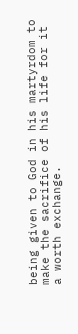being given to God in his martyrdom to make the sacrifice of his life for it a worth exchange.